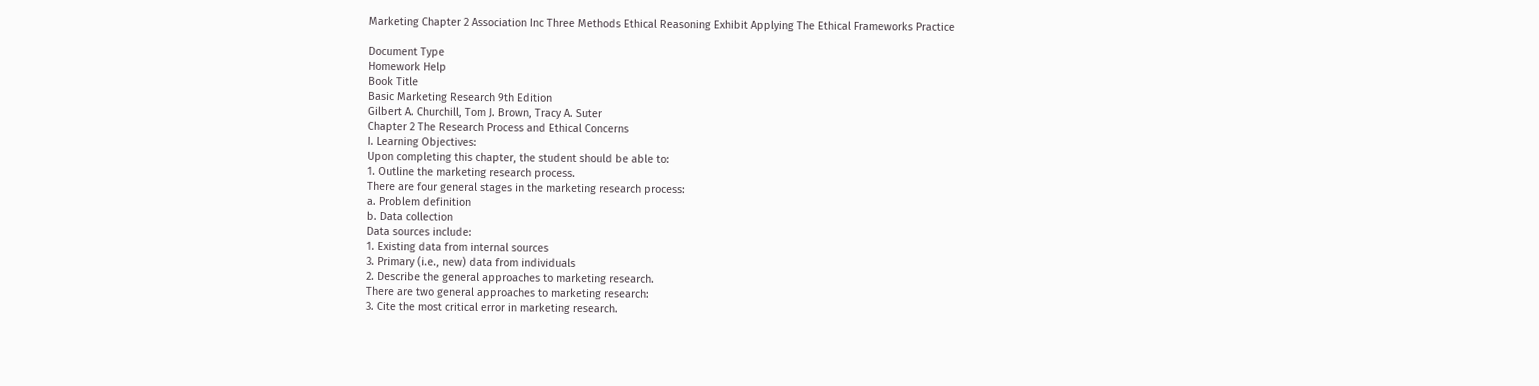Marketing Chapter 2 Association Inc Three Methods Ethical Reasoning Exhibit Applying The Ethical Frameworks Practice

Document Type
Homework Help
Book Title
Basic Marketing Research 9th Edition
Gilbert A. Churchill, Tom J. Brown, Tracy A. Suter
Chapter 2 The Research Process and Ethical Concerns
I. Learning Objectives:
Upon completing this chapter, the student should be able to:
1. Outline the marketing research process.
There are four general stages in the marketing research process:
a. Problem definition
b. Data collection
Data sources include:
1. Existing data from internal sources
3. Primary (i.e., new) data from individuals
2. Describe the general approaches to marketing research.
There are two general approaches to marketing research:
3. Cite the most critical error in marketing research.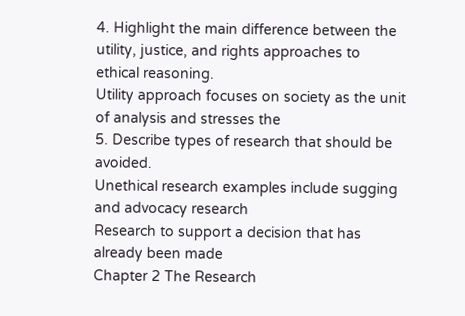4. Highlight the main difference between the utility, justice, and rights approaches to
ethical reasoning.
Utility approach focuses on society as the unit of analysis and stresses the
5. Describe types of research that should be avoided.
Unethical research examples include sugging and advocacy research
Research to support a decision that has already been made
Chapter 2 The Research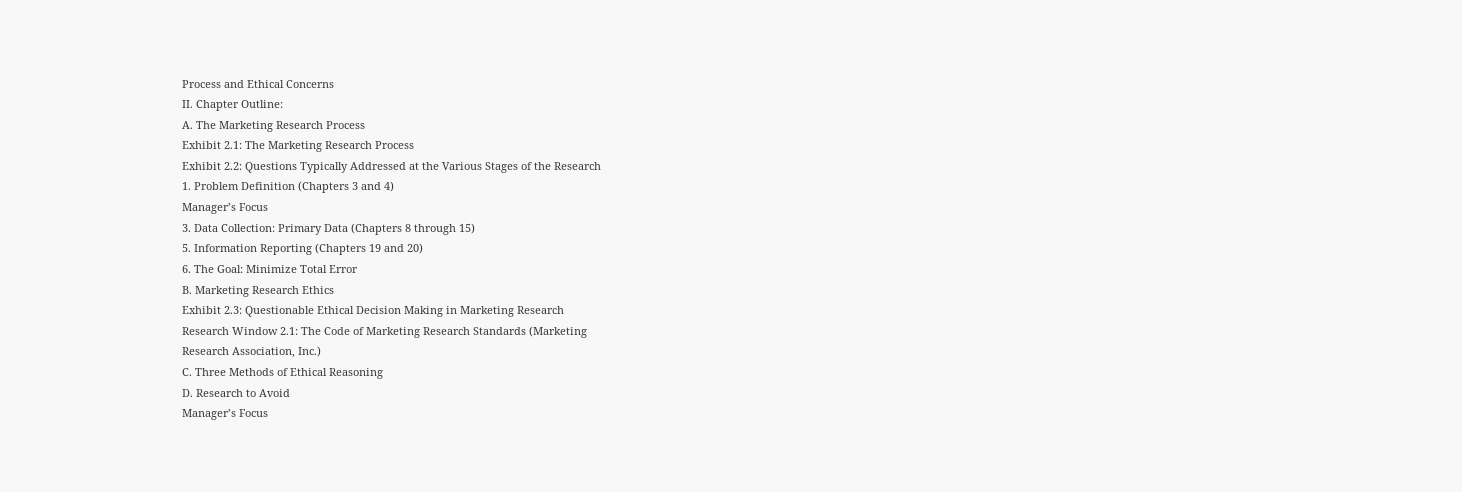Process and Ethical Concerns
II. Chapter Outline:
A. The Marketing Research Process
Exhibit 2.1: The Marketing Research Process
Exhibit 2.2: Questions Typically Addressed at the Various Stages of the Research
1. Problem Definition (Chapters 3 and 4)
Manager’s Focus
3. Data Collection: Primary Data (Chapters 8 through 15)
5. Information Reporting (Chapters 19 and 20)
6. The Goal: Minimize Total Error
B. Marketing Research Ethics
Exhibit 2.3: Questionable Ethical Decision Making in Marketing Research
Research Window 2.1: The Code of Marketing Research Standards (Marketing
Research Association, Inc.)
C. Three Methods of Ethical Reasoning
D. Research to Avoid
Manager’s Focus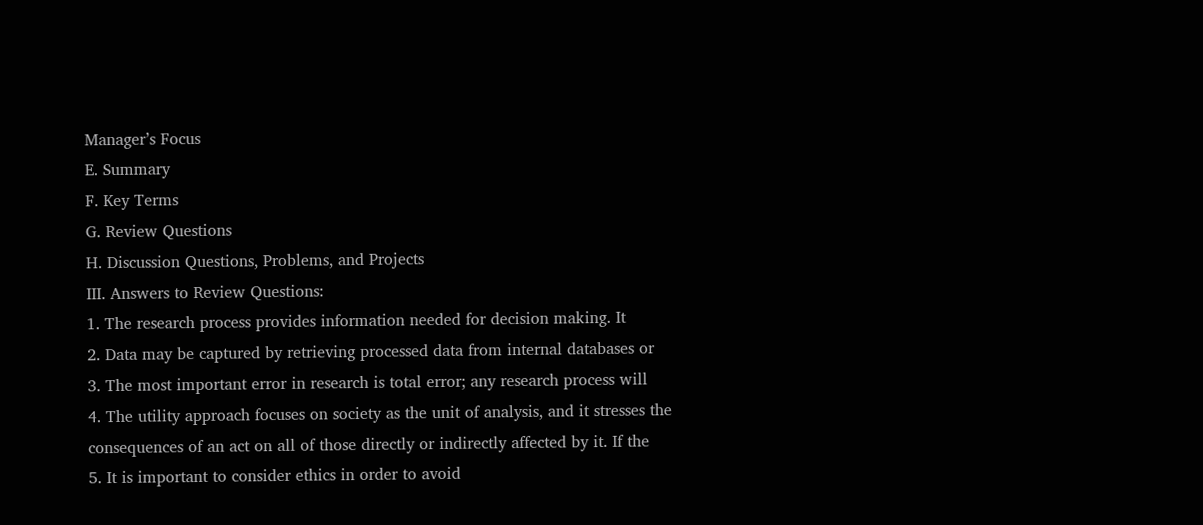Manager’s Focus
E. Summary
F. Key Terms
G. Review Questions
H. Discussion Questions, Problems, and Projects
III. Answers to Review Questions:
1. The research process provides information needed for decision making. It
2. Data may be captured by retrieving processed data from internal databases or
3. The most important error in research is total error; any research process will
4. The utility approach focuses on society as the unit of analysis, and it stresses the
consequences of an act on all of those directly or indirectly affected by it. If the
5. It is important to consider ethics in order to avoid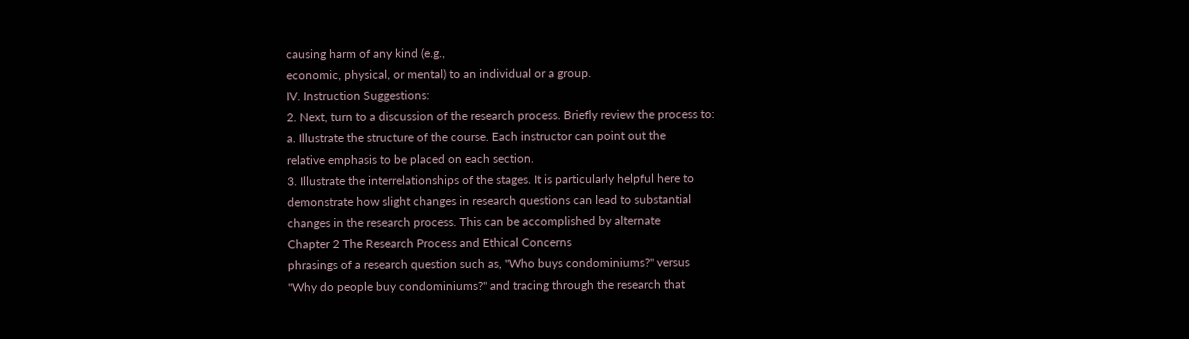causing harm of any kind (e.g.,
economic, physical, or mental) to an individual or a group.
IV. Instruction Suggestions:
2. Next, turn to a discussion of the research process. Briefly review the process to:
a. Illustrate the structure of the course. Each instructor can point out the
relative emphasis to be placed on each section.
3. Illustrate the interrelationships of the stages. It is particularly helpful here to
demonstrate how slight changes in research questions can lead to substantial
changes in the research process. This can be accomplished by alternate
Chapter 2 The Research Process and Ethical Concerns
phrasings of a research question such as, "Who buys condominiums?" versus
"Why do people buy condominiums?" and tracing through the research that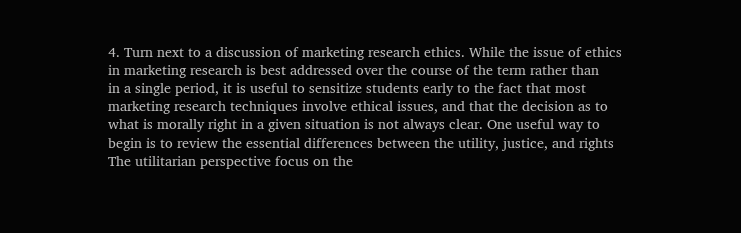4. Turn next to a discussion of marketing research ethics. While the issue of ethics
in marketing research is best addressed over the course of the term rather than
in a single period, it is useful to sensitize students early to the fact that most
marketing research techniques involve ethical issues, and that the decision as to
what is morally right in a given situation is not always clear. One useful way to
begin is to review the essential differences between the utility, justice, and rights
The utilitarian perspective focus on the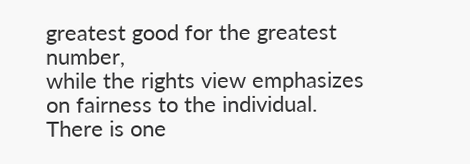greatest good for the greatest number,
while the rights view emphasizes on fairness to the individual. There is one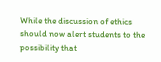While the discussion of ethics should now alert students to the possibility that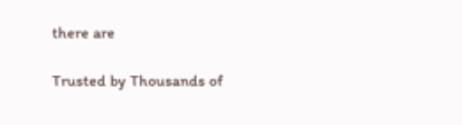there are

Trusted by Thousands of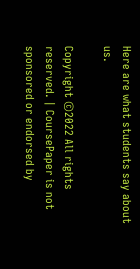Here are what students say about us.

Copyright ©2022 All rights reserved. | CoursePaper is not sponsored or endorsed by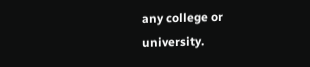any college or university.